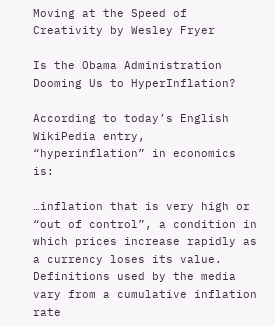Moving at the Speed of Creativity by Wesley Fryer

Is the Obama Administration Dooming Us to HyperInflation?

According to today’s English WikiPedia entry, “hyperinflation” in economics is:

…inflation that is very high or “out of control”, a condition in which prices increase rapidly as a currency loses its value. Definitions used by the media vary from a cumulative inflation rate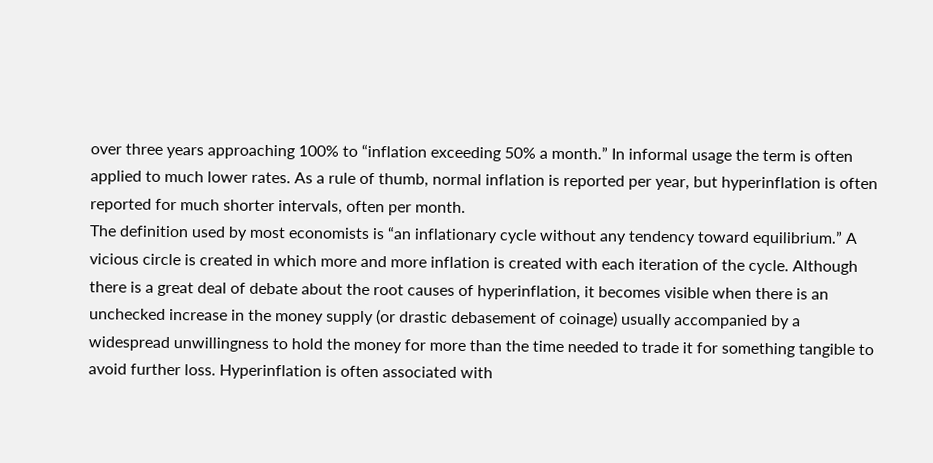over three years approaching 100% to “inflation exceeding 50% a month.” In informal usage the term is often applied to much lower rates. As a rule of thumb, normal inflation is reported per year, but hyperinflation is often reported for much shorter intervals, often per month.
The definition used by most economists is “an inflationary cycle without any tendency toward equilibrium.” A vicious circle is created in which more and more inflation is created with each iteration of the cycle. Although there is a great deal of debate about the root causes of hyperinflation, it becomes visible when there is an unchecked increase in the money supply (or drastic debasement of coinage) usually accompanied by a widespread unwillingness to hold the money for more than the time needed to trade it for something tangible to avoid further loss. Hyperinflation is often associated with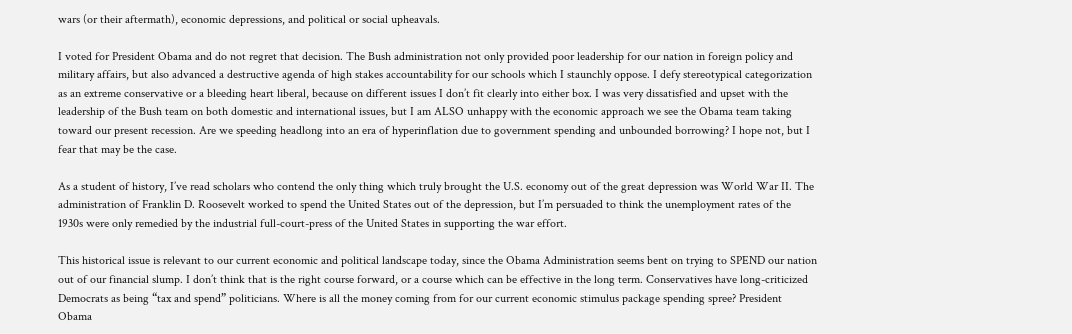wars (or their aftermath), economic depressions, and political or social upheavals.

I voted for President Obama and do not regret that decision. The Bush administration not only provided poor leadership for our nation in foreign policy and military affairs, but also advanced a destructive agenda of high stakes accountability for our schools which I staunchly oppose. I defy stereotypical categorization as an extreme conservative or a bleeding heart liberal, because on different issues I don’t fit clearly into either box. I was very dissatisfied and upset with the leadership of the Bush team on both domestic and international issues, but I am ALSO unhappy with the economic approach we see the Obama team taking toward our present recession. Are we speeding headlong into an era of hyperinflation due to government spending and unbounded borrowing? I hope not, but I fear that may be the case.

As a student of history, I’ve read scholars who contend the only thing which truly brought the U.S. economy out of the great depression was World War II. The administration of Franklin D. Roosevelt worked to spend the United States out of the depression, but I’m persuaded to think the unemployment rates of the 1930s were only remedied by the industrial full-court-press of the United States in supporting the war effort.

This historical issue is relevant to our current economic and political landscape today, since the Obama Administration seems bent on trying to SPEND our nation out of our financial slump. I don’t think that is the right course forward, or a course which can be effective in the long term. Conservatives have long-criticized Democrats as being “tax and spend” politicians. Where is all the money coming from for our current economic stimulus package spending spree? President Obama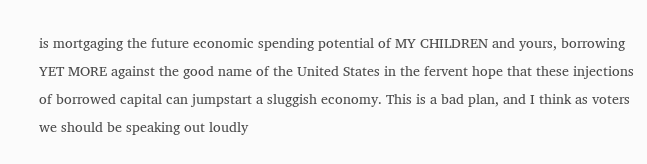is mortgaging the future economic spending potential of MY CHILDREN and yours, borrowing YET MORE against the good name of the United States in the fervent hope that these injections of borrowed capital can jumpstart a sluggish economy. This is a bad plan, and I think as voters we should be speaking out loudly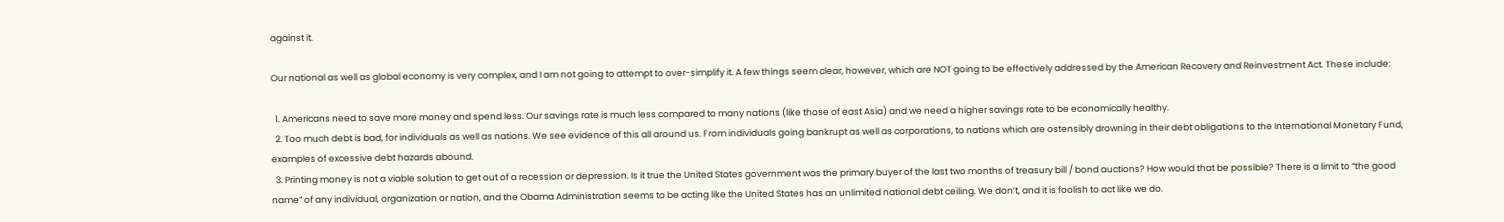against it.

Our national as well as global economy is very complex, and I am not going to attempt to over-simplify it. A few things seem clear, however, which are NOT going to be effectively addressed by the American Recovery and Reinvestment Act. These include:

  1. Americans need to save more money and spend less. Our savings rate is much less compared to many nations (like those of east Asia) and we need a higher savings rate to be economically healthy.
  2. Too much debt is bad, for individuals as well as nations. We see evidence of this all around us. From individuals going bankrupt as well as corporations, to nations which are ostensibly drowning in their debt obligations to the International Monetary Fund, examples of excessive debt hazards abound.
  3. Printing money is not a viable solution to get out of a recession or depression. Is it true the United States government was the primary buyer of the last two months of treasury bill / bond auctions? How would that be possible? There is a limit to “the good name” of any individual, organization or nation, and the Obama Administration seems to be acting like the United States has an unlimited national debt ceiling. We don’t, and it is foolish to act like we do.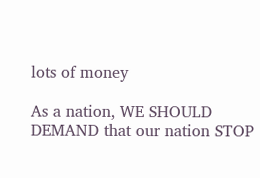lots of money

As a nation, WE SHOULD DEMAND that our nation STOP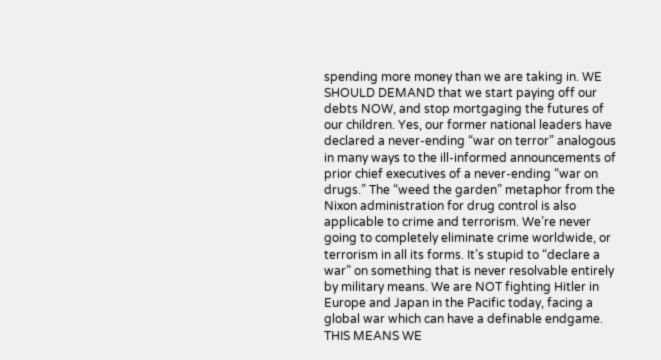spending more money than we are taking in. WE SHOULD DEMAND that we start paying off our debts NOW, and stop mortgaging the futures of our children. Yes, our former national leaders have declared a never-ending “war on terror” analogous in many ways to the ill-informed announcements of prior chief executives of a never-ending “war on drugs.” The “weed the garden” metaphor from the Nixon administration for drug control is also applicable to crime and terrorism. We’re never going to completely eliminate crime worldwide, or terrorism in all its forms. It’s stupid to “declare a war” on something that is never resolvable entirely by military means. We are NOT fighting Hitler in Europe and Japan in the Pacific today, facing a global war which can have a definable endgame. THIS MEANS WE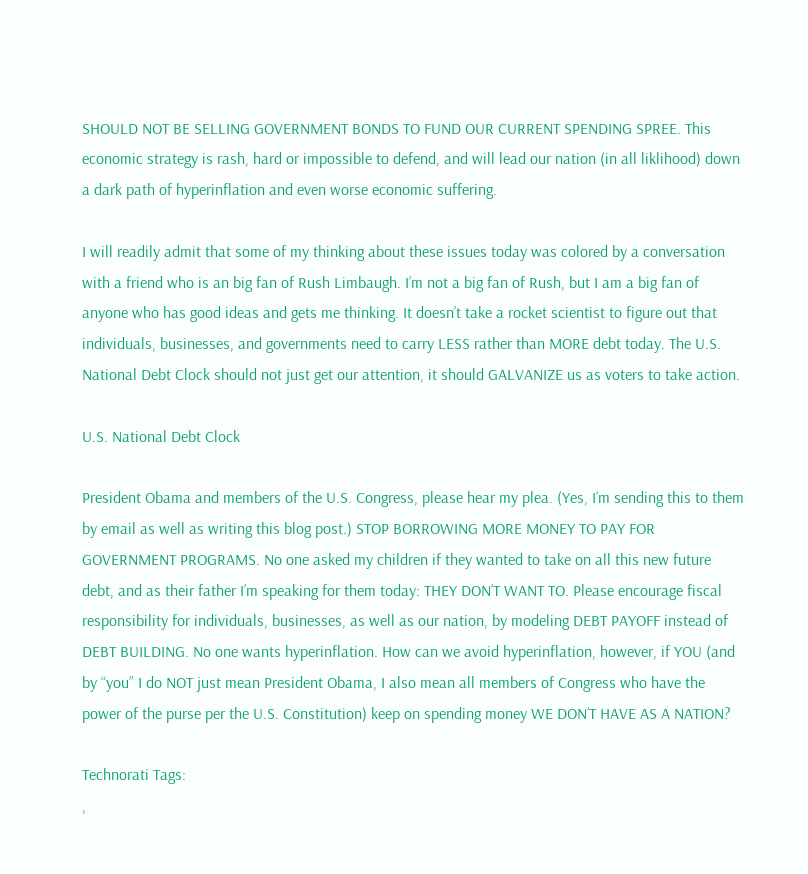SHOULD NOT BE SELLING GOVERNMENT BONDS TO FUND OUR CURRENT SPENDING SPREE. This economic strategy is rash, hard or impossible to defend, and will lead our nation (in all liklihood) down a dark path of hyperinflation and even worse economic suffering.

I will readily admit that some of my thinking about these issues today was colored by a conversation with a friend who is an big fan of Rush Limbaugh. I’m not a big fan of Rush, but I am a big fan of anyone who has good ideas and gets me thinking. It doesn’t take a rocket scientist to figure out that individuals, businesses, and governments need to carry LESS rather than MORE debt today. The U.S. National Debt Clock should not just get our attention, it should GALVANIZE us as voters to take action.

U.S. National Debt Clock

President Obama and members of the U.S. Congress, please hear my plea. (Yes, I’m sending this to them by email as well as writing this blog post.) STOP BORROWING MORE MONEY TO PAY FOR GOVERNMENT PROGRAMS. No one asked my children if they wanted to take on all this new future debt, and as their father I’m speaking for them today: THEY DON’T WANT TO. Please encourage fiscal responsibility for individuals, businesses, as well as our nation, by modeling DEBT PAYOFF instead of DEBT BUILDING. No one wants hyperinflation. How can we avoid hyperinflation, however, if YOU (and by “you” I do NOT just mean President Obama, I also mean all members of Congress who have the power of the purse per the U.S. Constitution) keep on spending money WE DON’T HAVE AS A NATION?

Technorati Tags:
,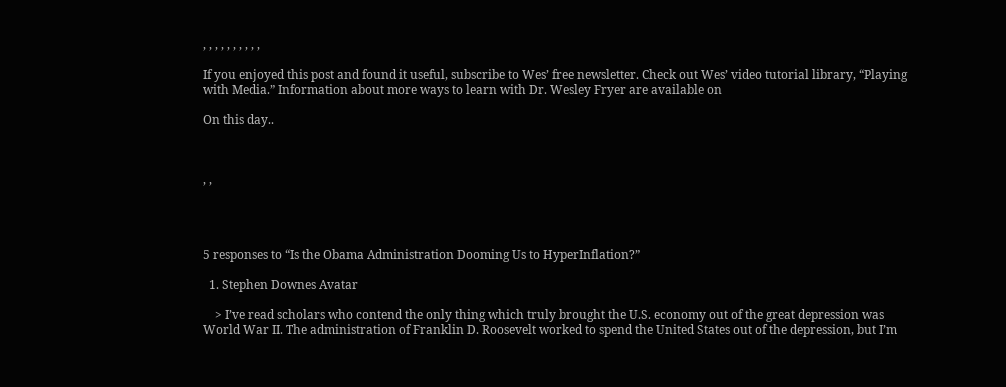, , , , , , , , , ,

If you enjoyed this post and found it useful, subscribe to Wes’ free newsletter. Check out Wes’ video tutorial library, “Playing with Media.” Information about more ways to learn with Dr. Wesley Fryer are available on

On this day..



, ,




5 responses to “Is the Obama Administration Dooming Us to HyperInflation?”

  1. Stephen Downes Avatar

    > I’ve read scholars who contend the only thing which truly brought the U.S. economy out of the great depression was World War II. The administration of Franklin D. Roosevelt worked to spend the United States out of the depression, but I’m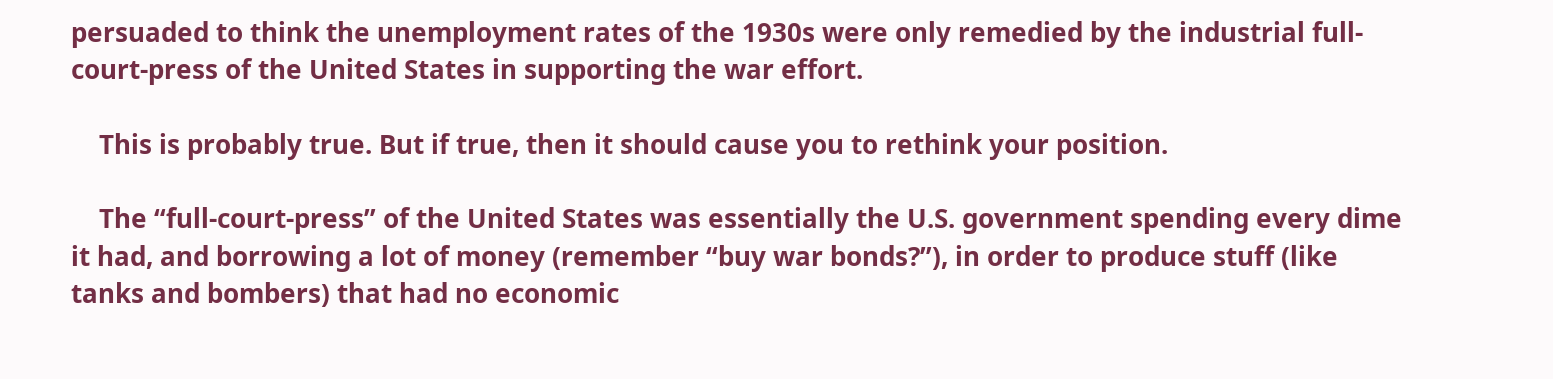persuaded to think the unemployment rates of the 1930s were only remedied by the industrial full-court-press of the United States in supporting the war effort.

    This is probably true. But if true, then it should cause you to rethink your position.

    The “full-court-press” of the United States was essentially the U.S. government spending every dime it had, and borrowing a lot of money (remember “buy war bonds?”), in order to produce stuff (like tanks and bombers) that had no economic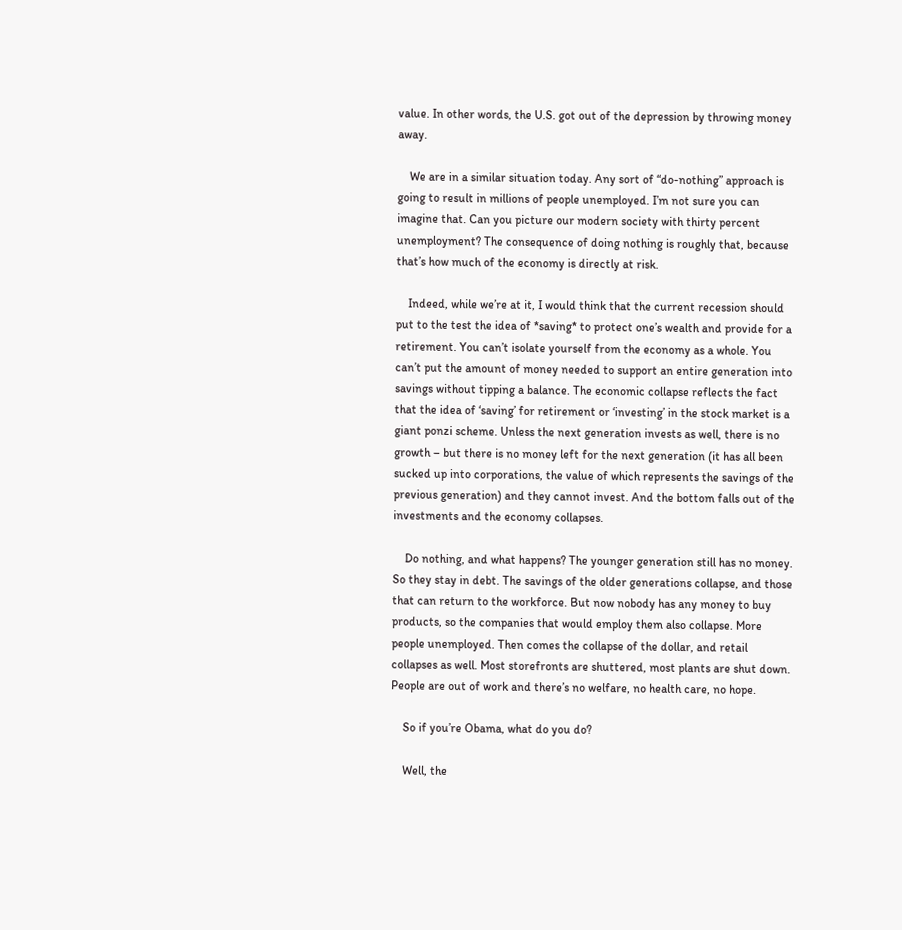value. In other words, the U.S. got out of the depression by throwing money away.

    We are in a similar situation today. Any sort of “do-nothing” approach is going to result in millions of people unemployed. I’m not sure you can imagine that. Can you picture our modern society with thirty percent unemployment? The consequence of doing nothing is roughly that, because that’s how much of the economy is directly at risk.

    Indeed, while we’re at it, I would think that the current recession should put to the test the idea of *saving* to protect one’s wealth and provide for a retirement. You can’t isolate yourself from the economy as a whole. You can’t put the amount of money needed to support an entire generation into savings without tipping a balance. The economic collapse reflects the fact that the idea of ‘saving’ for retirement or ‘investing’ in the stock market is a giant ponzi scheme. Unless the next generation invests as well, there is no growth – but there is no money left for the next generation (it has all been sucked up into corporations, the value of which represents the savings of the previous generation) and they cannot invest. And the bottom falls out of the investments and the economy collapses.

    Do nothing, and what happens? The younger generation still has no money. So they stay in debt. The savings of the older generations collapse, and those that can return to the workforce. But now nobody has any money to buy products, so the companies that would employ them also collapse. More people unemployed. Then comes the collapse of the dollar, and retail collapses as well. Most storefronts are shuttered, most plants are shut down. People are out of work and there’s no welfare, no health care, no hope.

    So if you’re Obama, what do you do?

    Well, the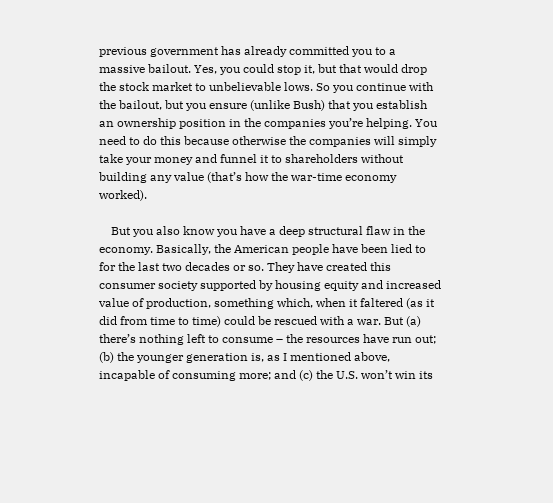previous government has already committed you to a massive bailout. Yes, you could stop it, but that would drop the stock market to unbelievable lows. So you continue with the bailout, but you ensure (unlike Bush) that you establish an ownership position in the companies you’re helping. You need to do this because otherwise the companies will simply take your money and funnel it to shareholders without building any value (that’s how the war-time economy worked).

    But you also know you have a deep structural flaw in the economy. Basically, the American people have been lied to for the last two decades or so. They have created this consumer society supported by housing equity and increased value of production, something which, when it faltered (as it did from time to time) could be rescued with a war. But (a) there’s nothing left to consume – the resources have run out; (b) the younger generation is, as I mentioned above, incapable of consuming more; and (c) the U.S. won’t win its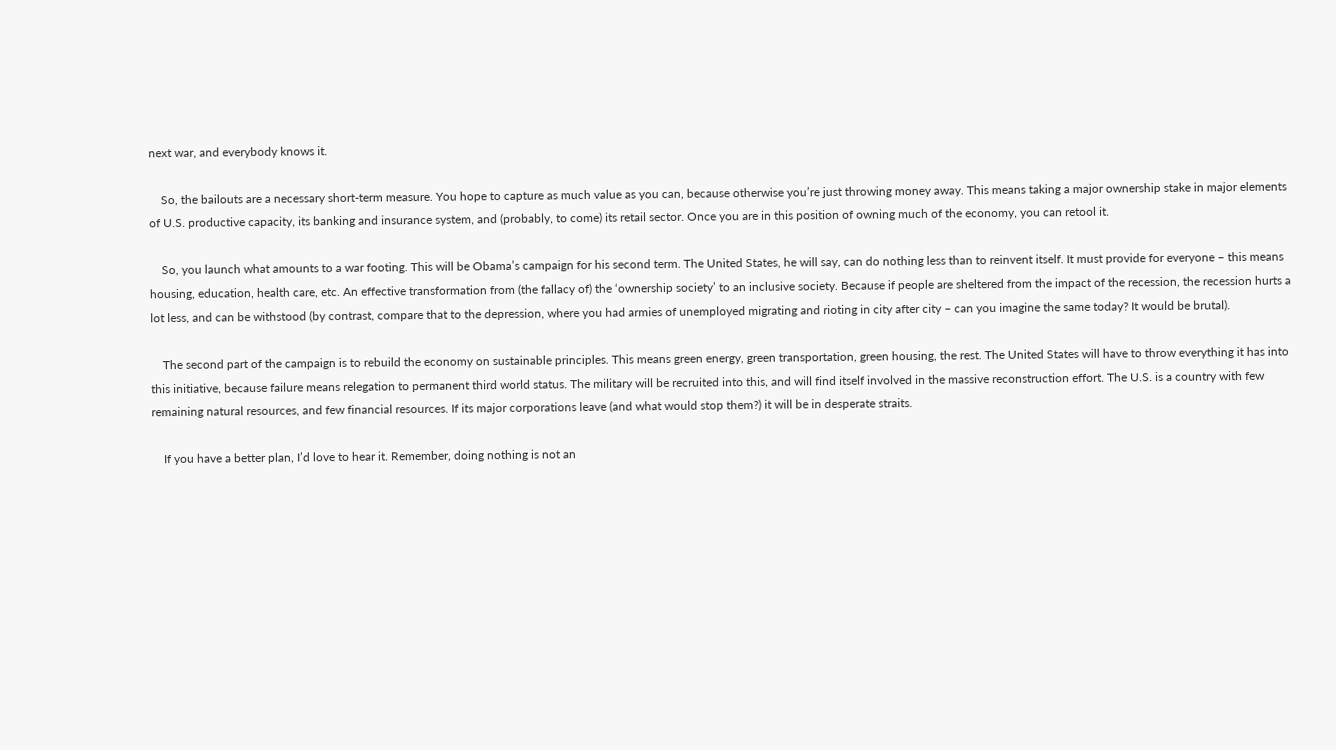next war, and everybody knows it.

    So, the bailouts are a necessary short-term measure. You hope to capture as much value as you can, because otherwise you’re just throwing money away. This means taking a major ownership stake in major elements of U.S. productive capacity, its banking and insurance system, and (probably, to come) its retail sector. Once you are in this position of owning much of the economy, you can retool it.

    So, you launch what amounts to a war footing. This will be Obama’s campaign for his second term. The United States, he will say, can do nothing less than to reinvent itself. It must provide for everyone – this means housing, education, health care, etc. An effective transformation from (the fallacy of) the ‘ownership society’ to an inclusive society. Because if people are sheltered from the impact of the recession, the recession hurts a lot less, and can be withstood (by contrast, compare that to the depression, where you had armies of unemployed migrating and rioting in city after city – can you imagine the same today? It would be brutal).

    The second part of the campaign is to rebuild the economy on sustainable principles. This means green energy, green transportation, green housing, the rest. The United States will have to throw everything it has into this initiative, because failure means relegation to permanent third world status. The military will be recruited into this, and will find itself involved in the massive reconstruction effort. The U.S. is a country with few remaining natural resources, and few financial resources. If its major corporations leave (and what would stop them?) it will be in desperate straits.

    If you have a better plan, I’d love to hear it. Remember, doing nothing is not an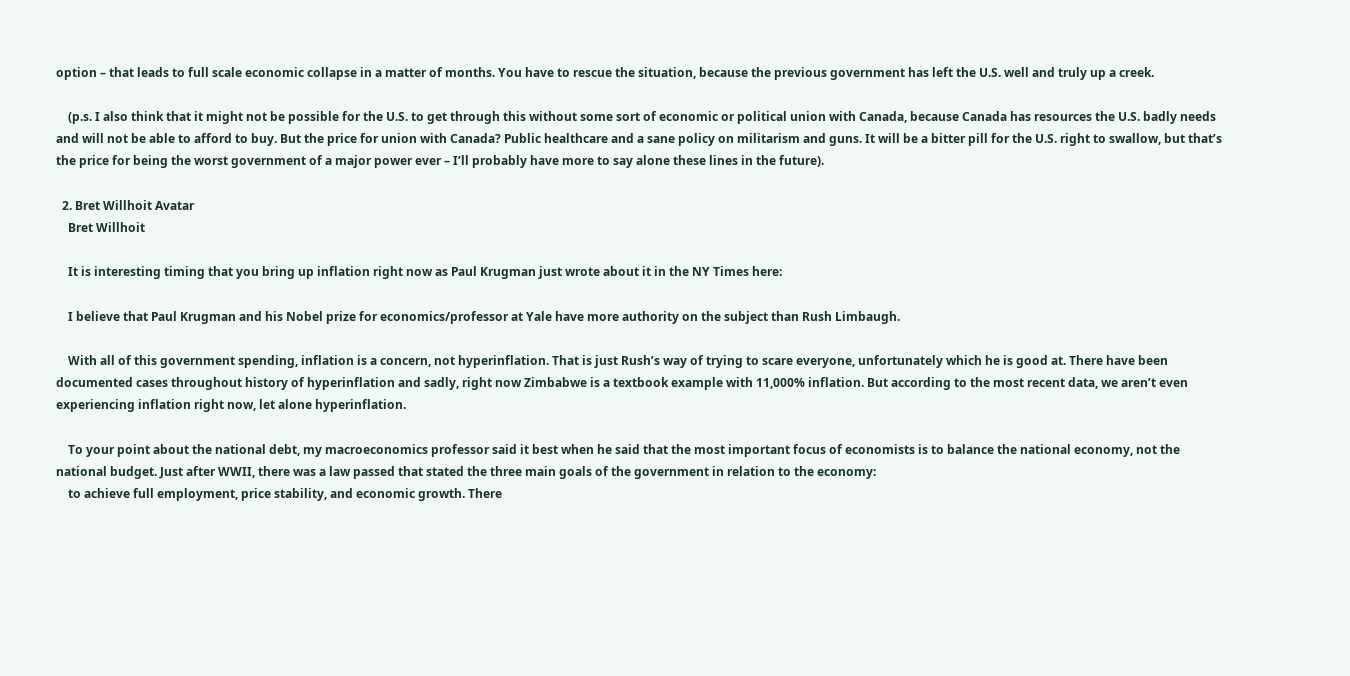option – that leads to full scale economic collapse in a matter of months. You have to rescue the situation, because the previous government has left the U.S. well and truly up a creek.

    (p.s. I also think that it might not be possible for the U.S. to get through this without some sort of economic or political union with Canada, because Canada has resources the U.S. badly needs and will not be able to afford to buy. But the price for union with Canada? Public healthcare and a sane policy on militarism and guns. It will be a bitter pill for the U.S. right to swallow, but that’s the price for being the worst government of a major power ever – I’ll probably have more to say alone these lines in the future).

  2. Bret Willhoit Avatar
    Bret Willhoit

    It is interesting timing that you bring up inflation right now as Paul Krugman just wrote about it in the NY Times here:

    I believe that Paul Krugman and his Nobel prize for economics/professor at Yale have more authority on the subject than Rush Limbaugh.

    With all of this government spending, inflation is a concern, not hyperinflation. That is just Rush’s way of trying to scare everyone, unfortunately which he is good at. There have been documented cases throughout history of hyperinflation and sadly, right now Zimbabwe is a textbook example with 11,000% inflation. But according to the most recent data, we aren’t even experiencing inflation right now, let alone hyperinflation.

    To your point about the national debt, my macroeconomics professor said it best when he said that the most important focus of economists is to balance the national economy, not the national budget. Just after WWII, there was a law passed that stated the three main goals of the government in relation to the economy:
    to achieve full employment, price stability, and economic growth. There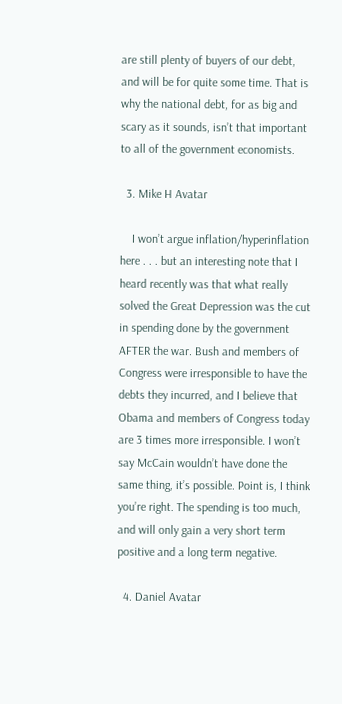are still plenty of buyers of our debt, and will be for quite some time. That is why the national debt, for as big and scary as it sounds, isn’t that important to all of the government economists.

  3. Mike H Avatar

    I won’t argue inflation/hyperinflation here . . . but an interesting note that I heard recently was that what really solved the Great Depression was the cut in spending done by the government AFTER the war. Bush and members of Congress were irresponsible to have the debts they incurred, and I believe that Obama and members of Congress today are 3 times more irresponsible. I won’t say McCain wouldn’t have done the same thing, it’s possible. Point is, I think you’re right. The spending is too much, and will only gain a very short term positive and a long term negative.

  4. Daniel Avatar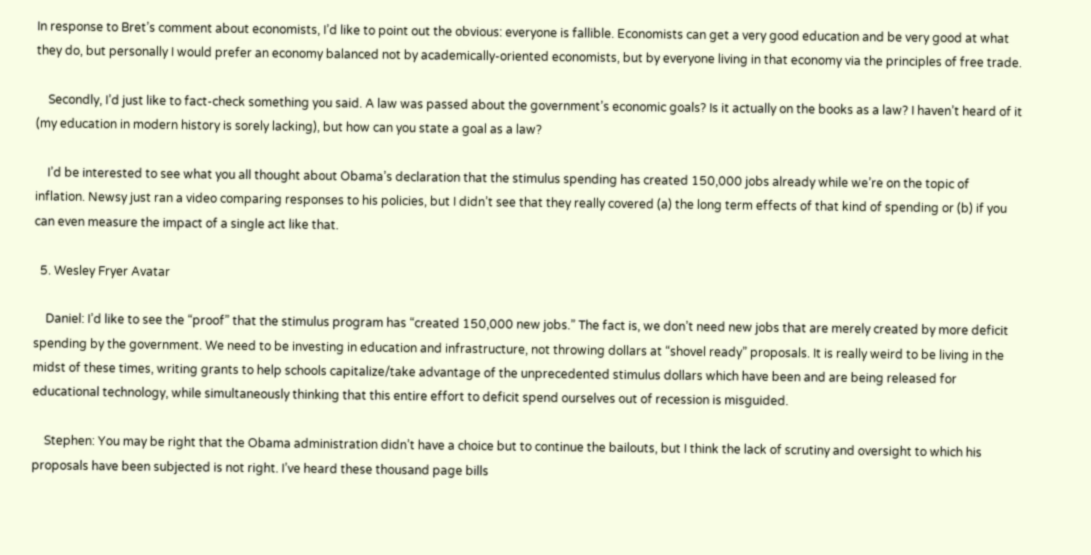In response to Bret’s comment about economists, I’d like to point out the obvious: everyone is fallible. Economists can get a very good education and be very good at what they do, but personally I would prefer an economy balanced not by academically-oriented economists, but by everyone living in that economy via the principles of free trade.

    Secondly, I’d just like to fact-check something you said. A law was passed about the government’s economic goals? Is it actually on the books as a law? I haven’t heard of it (my education in modern history is sorely lacking), but how can you state a goal as a law?

    I’d be interested to see what you all thought about Obama’s declaration that the stimulus spending has created 150,000 jobs already while we’re on the topic of inflation. Newsy just ran a video comparing responses to his policies, but I didn’t see that they really covered (a) the long term effects of that kind of spending or (b) if you can even measure the impact of a single act like that.

  5. Wesley Fryer Avatar

    Daniel: I’d like to see the “proof” that the stimulus program has “created 150,000 new jobs.” The fact is, we don’t need new jobs that are merely created by more deficit spending by the government. We need to be investing in education and infrastructure, not throwing dollars at “shovel ready” proposals. It is really weird to be living in the midst of these times, writing grants to help schools capitalize/take advantage of the unprecedented stimulus dollars which have been and are being released for educational technology, while simultaneously thinking that this entire effort to deficit spend ourselves out of recession is misguided.

    Stephen: You may be right that the Obama administration didn’t have a choice but to continue the bailouts, but I think the lack of scrutiny and oversight to which his proposals have been subjected is not right. I’ve heard these thousand page bills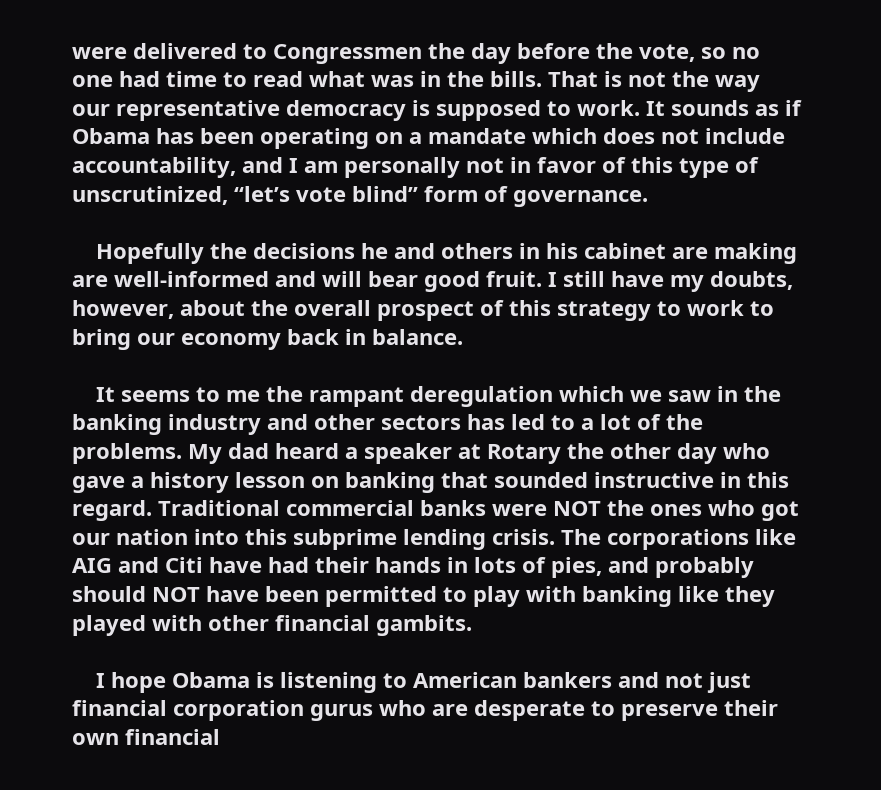were delivered to Congressmen the day before the vote, so no one had time to read what was in the bills. That is not the way our representative democracy is supposed to work. It sounds as if Obama has been operating on a mandate which does not include accountability, and I am personally not in favor of this type of unscrutinized, “let’s vote blind” form of governance.

    Hopefully the decisions he and others in his cabinet are making are well-informed and will bear good fruit. I still have my doubts, however, about the overall prospect of this strategy to work to bring our economy back in balance.

    It seems to me the rampant deregulation which we saw in the banking industry and other sectors has led to a lot of the problems. My dad heard a speaker at Rotary the other day who gave a history lesson on banking that sounded instructive in this regard. Traditional commercial banks were NOT the ones who got our nation into this subprime lending crisis. The corporations like AIG and Citi have had their hands in lots of pies, and probably should NOT have been permitted to play with banking like they played with other financial gambits.

    I hope Obama is listening to American bankers and not just financial corporation gurus who are desperate to preserve their own financial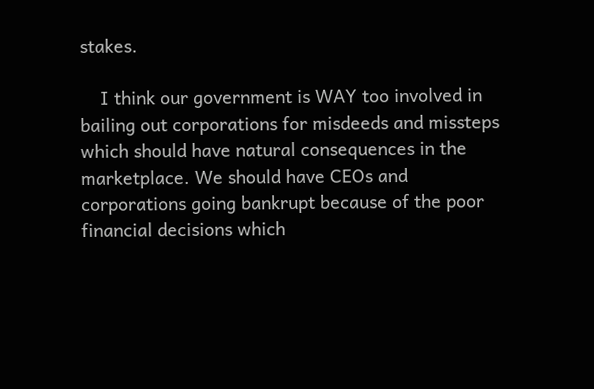stakes.

    I think our government is WAY too involved in bailing out corporations for misdeeds and missteps which should have natural consequences in the marketplace. We should have CEOs and corporations going bankrupt because of the poor financial decisions which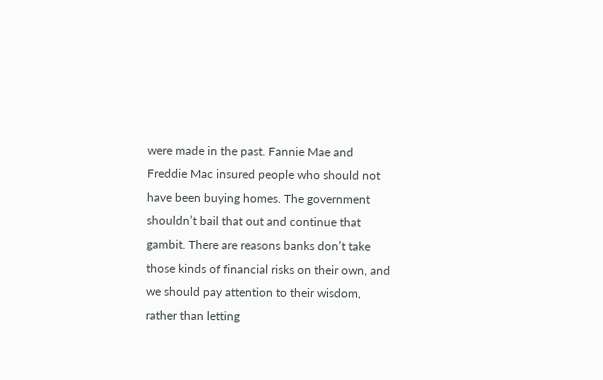were made in the past. Fannie Mae and Freddie Mac insured people who should not have been buying homes. The government shouldn’t bail that out and continue that gambit. There are reasons banks don’t take those kinds of financial risks on their own, and we should pay attention to their wisdom, rather than letting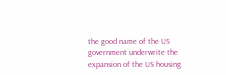the good name of the US government underwrite the expansion of the US housing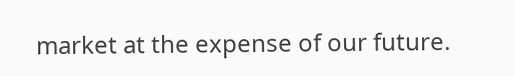market at the expense of our future.